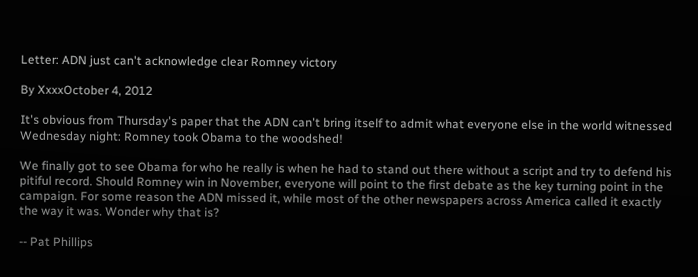Letter: ADN just can't acknowledge clear Romney victory

By XxxxOctober 4, 2012

It's obvious from Thursday's paper that the ADN can't bring itself to admit what everyone else in the world witnessed Wednesday night: Romney took Obama to the woodshed!

We finally got to see Obama for who he really is when he had to stand out there without a script and try to defend his pitiful record. Should Romney win in November, everyone will point to the first debate as the key turning point in the campaign. For some reason the ADN missed it, while most of the other newspapers across America called it exactly the way it was. Wonder why that is?

-- Pat Phillips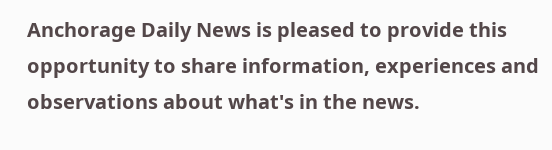Anchorage Daily News is pleased to provide this opportunity to share information, experiences and observations about what's in the news.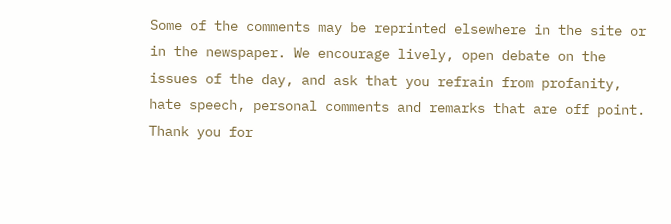Some of the comments may be reprinted elsewhere in the site or in the newspaper. We encourage lively, open debate on the issues of the day, and ask that you refrain from profanity, hate speech, personal comments and remarks that are off point. Thank you for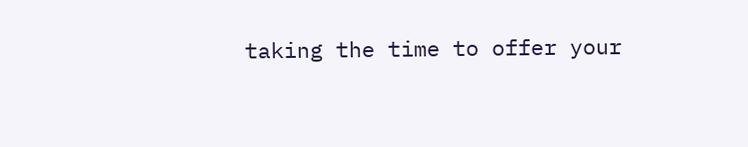taking the time to offer your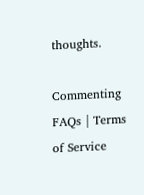thoughts.

Commenting FAQs | Terms of Service